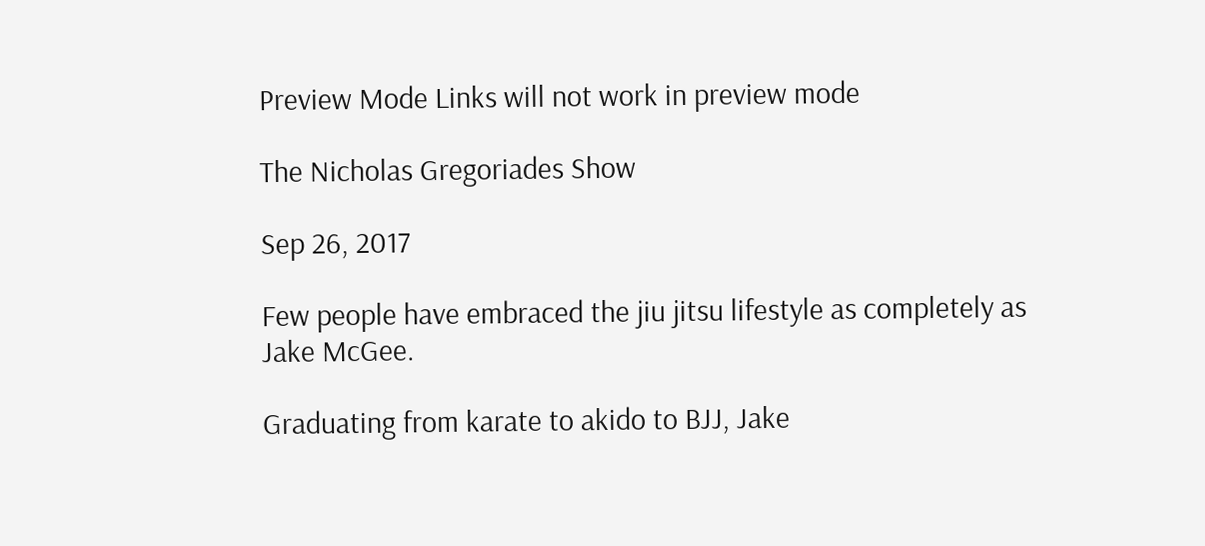Preview Mode Links will not work in preview mode

The Nicholas Gregoriades Show

Sep 26, 2017

Few people have embraced the jiu jitsu lifestyle as completely as Jake McGee.

Graduating from karate to akido to BJJ, Jake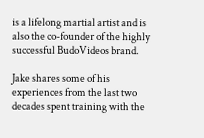is a lifelong martial artist and is also the co-founder of the highly successful BudoVideos brand.

Jake shares some of his experiences from the last two decades spent training with the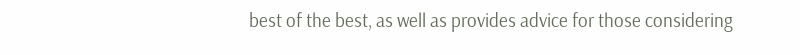best of the best, as well as provides advice for those considering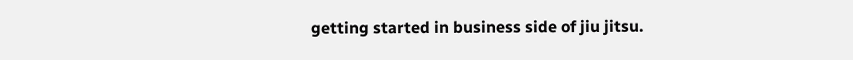getting started in business side of jiu jitsu.